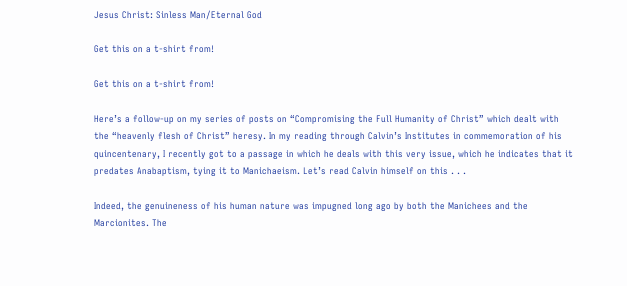Jesus Christ: Sinless Man/Eternal God

Get this on a t-shirt from!

Get this on a t-shirt from!

Here’s a follow-up on my series of posts on “Compromising the Full Humanity of Christ” which dealt with the “heavenly flesh of Christ” heresy. In my reading through Calvin’s Institutes in commemoration of his quincentenary, I recently got to a passage in which he deals with this very issue, which he indicates that it predates Anabaptism, tying it to Manichaeism. Let’s read Calvin himself on this . . .

Indeed, the genuineness of his human nature was impugned long ago by both the Manichees and the Marcionites. The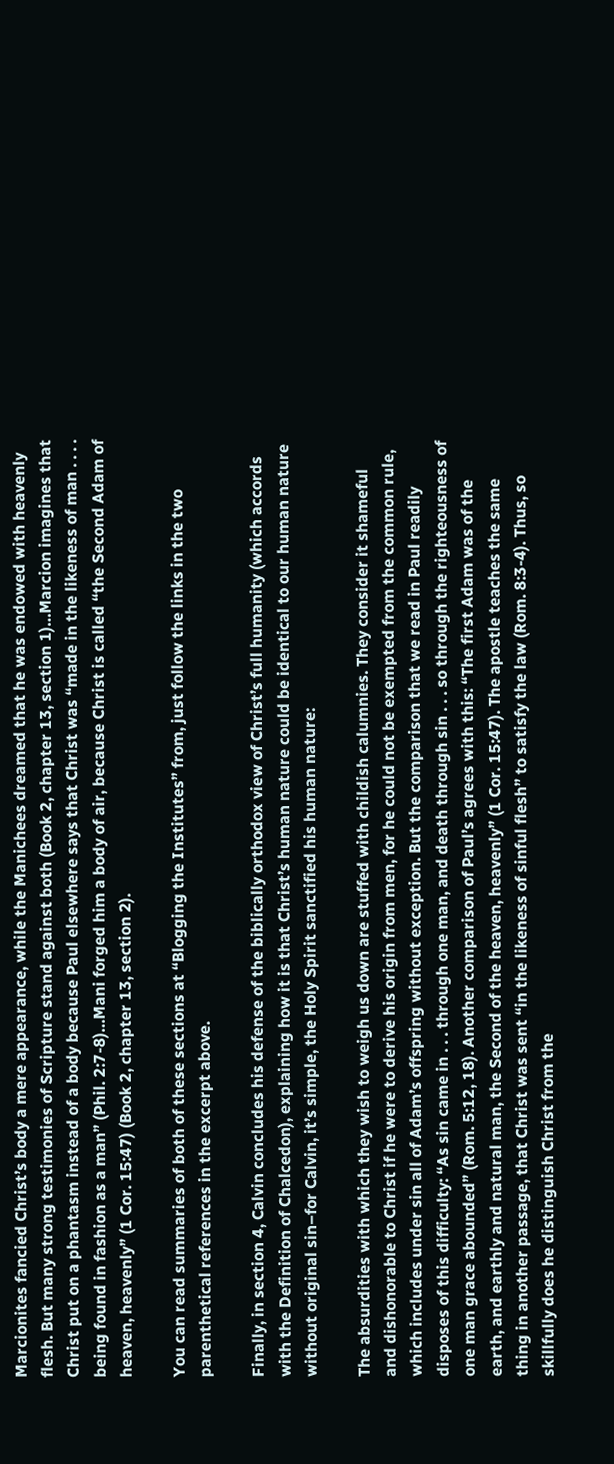Marcionites fancied Christ’s body a mere appearance, while the Manichees dreamed that he was endowed with heavenly flesh. But many strong testimonies of Scripture stand against both (Book 2, chapter 13, section 1)…Marcion imagines that Christ put on a phantasm instead of a body because Paul elsewhere says that Christ was “made in the likeness of man . . . . being found in fashion as a man” (Phil. 2:7-8)…Mani forged him a body of air, because Christ is called “the Second Adam of heaven, heavenly” (1 Cor. 15:47) (Book 2, chapter 13, section 2).

You can read summaries of both of these sections at “Blogging the Institutes” from, just follow the links in the two parenthetical references in the excerpt above.

Finally, in section 4, Calvin concludes his defense of the biblically orthodox view of Christ’s full humanity (which accords with the Definition of Chalcedon), explaining how it is that Christ’s human nature could be identical to our human nature without original sin–for Calvin, it’s simple, the Holy Spirit sanctified his human nature:

The absurdities with which they wish to weigh us down are stuffed with childish calumnies. They consider it shameful and dishonorable to Christ if he were to derive his origin from men, for he could not be exempted from the common rule, which includes under sin all of Adam’s offspring without exception. But the comparison that we read in Paul readily disposes of this difficulty: “As sin came in . . . through one man, and death through sin . . . so through the righteousness of one man grace abounded” (Rom. 5:12, 18). Another comparison of Paul’s agrees with this: “The first Adam was of the earth, and earthly and natural man, the Second of the heaven, heavenly” (1 Cor. 15:47). The apostle teaches the same thing in another passage, that Christ was sent “in the likeness of sinful flesh” to satisfy the law (Rom. 8:3-4). Thus, so skillfully does he distinguish Christ from the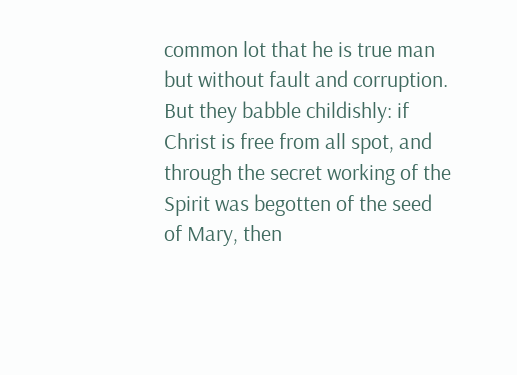common lot that he is true man but without fault and corruption. But they babble childishly: if Christ is free from all spot, and through the secret working of the Spirit was begotten of the seed of Mary, then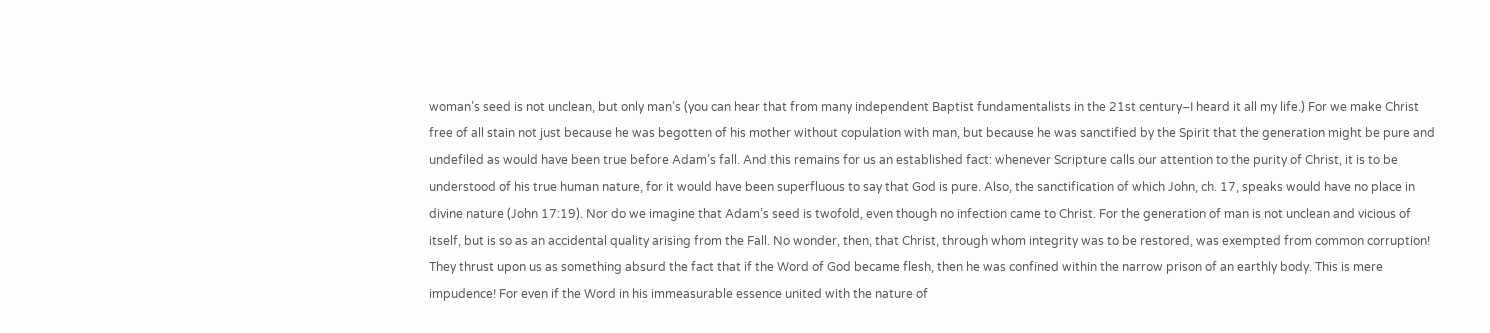woman’s seed is not unclean, but only man’s (you can hear that from many independent Baptist fundamentalists in the 21st century–I heard it all my life.) For we make Christ free of all stain not just because he was begotten of his mother without copulation with man, but because he was sanctified by the Spirit that the generation might be pure and undefiled as would have been true before Adam’s fall. And this remains for us an established fact: whenever Scripture calls our attention to the purity of Christ, it is to be understood of his true human nature, for it would have been superfluous to say that God is pure. Also, the sanctification of which John, ch. 17, speaks would have no place in divine nature (John 17:19). Nor do we imagine that Adam’s seed is twofold, even though no infection came to Christ. For the generation of man is not unclean and vicious of itself, but is so as an accidental quality arising from the Fall. No wonder, then, that Christ, through whom integrity was to be restored, was exempted from common corruption! They thrust upon us as something absurd the fact that if the Word of God became flesh, then he was confined within the narrow prison of an earthly body. This is mere impudence! For even if the Word in his immeasurable essence united with the nature of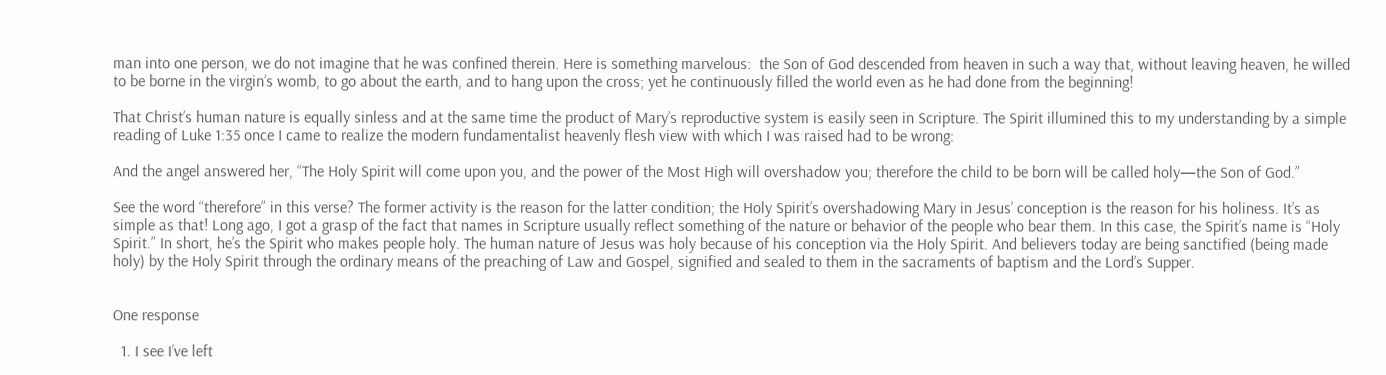man into one person, we do not imagine that he was confined therein. Here is something marvelous:  the Son of God descended from heaven in such a way that, without leaving heaven, he willed to be borne in the virgin’s womb, to go about the earth, and to hang upon the cross; yet he continuously filled the world even as he had done from the beginning!

That Christ’s human nature is equally sinless and at the same time the product of Mary’s reproductive system is easily seen in Scripture. The Spirit illumined this to my understanding by a simple reading of Luke 1:35 once I came to realize the modern fundamentalist heavenly flesh view with which I was raised had to be wrong:

And the angel answered her, “The Holy Spirit will come upon you, and the power of the Most High will overshadow you; therefore the child to be born will be called holy—the Son of God.”

See the word “therefore” in this verse? The former activity is the reason for the latter condition; the Holy Spirit’s overshadowing Mary in Jesus’ conception is the reason for his holiness. It’s as simple as that! Long ago, I got a grasp of the fact that names in Scripture usually reflect something of the nature or behavior of the people who bear them. In this case, the Spirit’s name is “Holy Spirit.” In short, he’s the Spirit who makes people holy. The human nature of Jesus was holy because of his conception via the Holy Spirit. And believers today are being sanctified (being made holy) by the Holy Spirit through the ordinary means of the preaching of Law and Gospel, signified and sealed to them in the sacraments of baptism and the Lord’s Supper.


One response

  1. I see I’ve left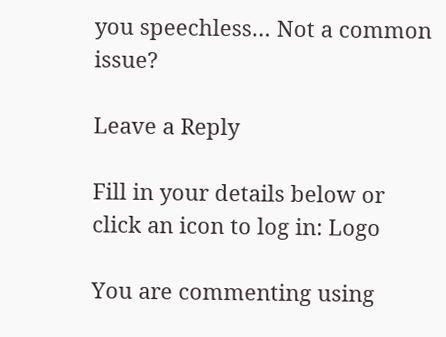you speechless… Not a common issue?

Leave a Reply

Fill in your details below or click an icon to log in: Logo

You are commenting using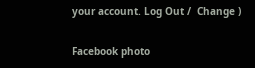your account. Log Out /  Change )

Facebook photo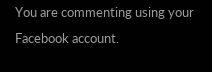You are commenting using your Facebook account.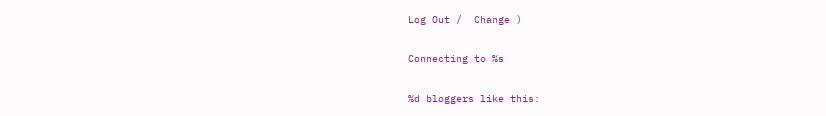Log Out /  Change )

Connecting to %s

%d bloggers like this: